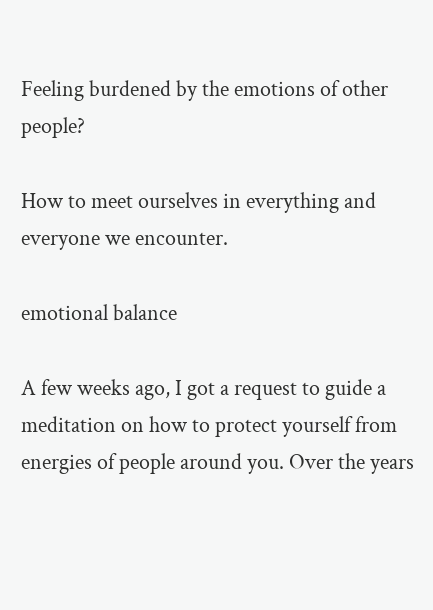Feeling burdened by the emotions of other people?

How to meet ourselves in everything and everyone we encounter.

emotional balance

A few weeks ago, I got a request to guide a meditation on how to protect yourself from energies of people around you. Over the years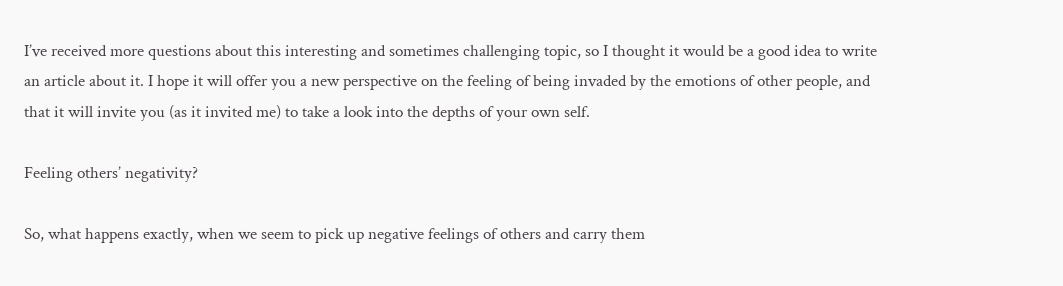I’ve received more questions about this interesting and sometimes challenging topic, so I thought it would be a good idea to write an article about it. I hope it will offer you a new perspective on the feeling of being invaded by the emotions of other people, and that it will invite you (as it invited me) to take a look into the depths of your own self.

Feeling others’ negativity?

So, what happens exactly, when we seem to pick up negative feelings of others and carry them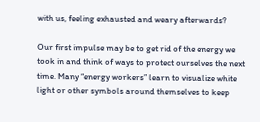with us, feeling exhausted and weary afterwards?

Our first impulse may be to get rid of the energy we took in and think of ways to protect ourselves the next time. Many “energy workers” learn to visualize white light or other symbols around themselves to keep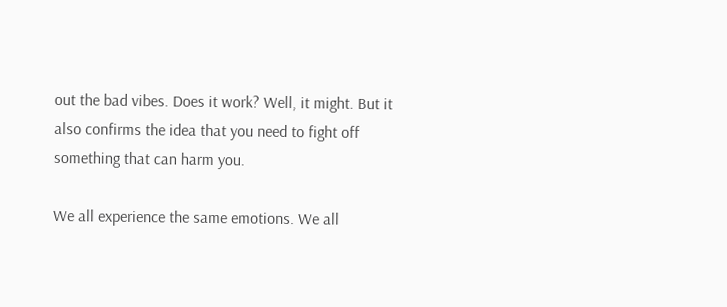out the bad vibes. Does it work? Well, it might. But it also confirms the idea that you need to fight off something that can harm you.

We all experience the same emotions. We all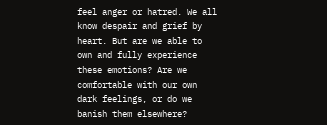feel anger or hatred. We all know despair and grief by heart. But are we able to own and fully experience these emotions? Are we comfortable with our own dark feelings, or do we banish them elsewhere?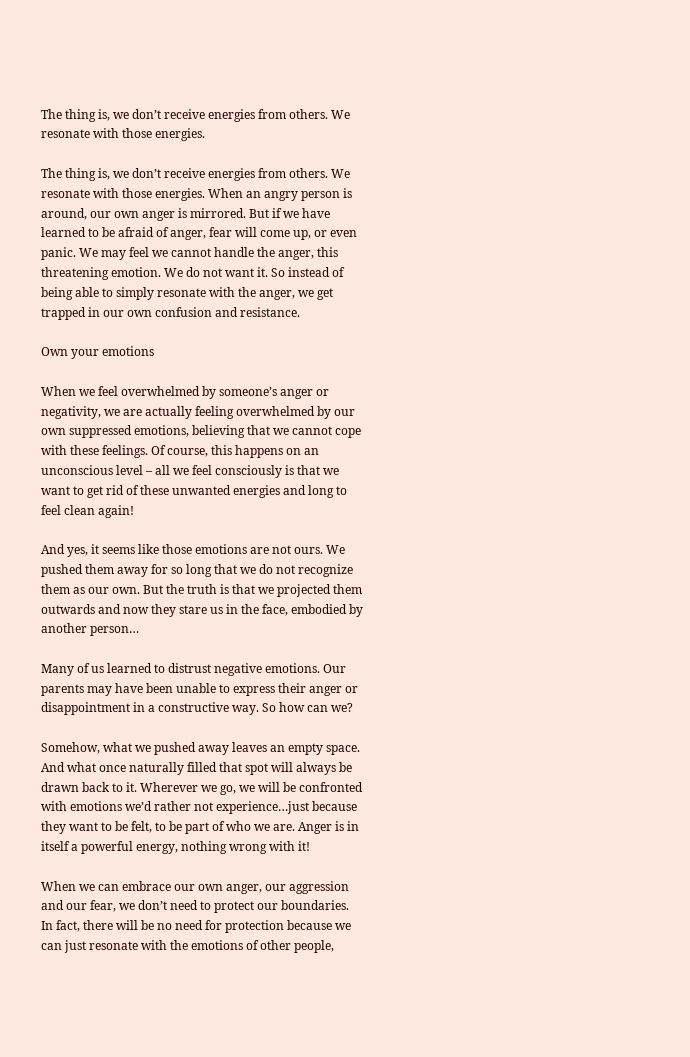The thing is, we don’t receive energies from others. We resonate with those energies.

The thing is, we don’t receive energies from others. We resonate with those energies. When an angry person is around, our own anger is mirrored. But if we have learned to be afraid of anger, fear will come up, or even panic. We may feel we cannot handle the anger, this threatening emotion. We do not want it. So instead of being able to simply resonate with the anger, we get trapped in our own confusion and resistance.

Own your emotions

When we feel overwhelmed by someone’s anger or negativity, we are actually feeling overwhelmed by our own suppressed emotions, believing that we cannot cope with these feelings. Of course, this happens on an unconscious level – all we feel consciously is that we want to get rid of these unwanted energies and long to feel clean again!

And yes, it seems like those emotions are not ours. We pushed them away for so long that we do not recognize them as our own. But the truth is that we projected them outwards and now they stare us in the face, embodied by another person…

Many of us learned to distrust negative emotions. Our parents may have been unable to express their anger or disappointment in a constructive way. So how can we?

Somehow, what we pushed away leaves an empty space. And what once naturally filled that spot will always be drawn back to it. Wherever we go, we will be confronted with emotions we’d rather not experience…just because they want to be felt, to be part of who we are. Anger is in itself a powerful energy, nothing wrong with it!

When we can embrace our own anger, our aggression and our fear, we don’t need to protect our boundaries. In fact, there will be no need for protection because we can just resonate with the emotions of other people,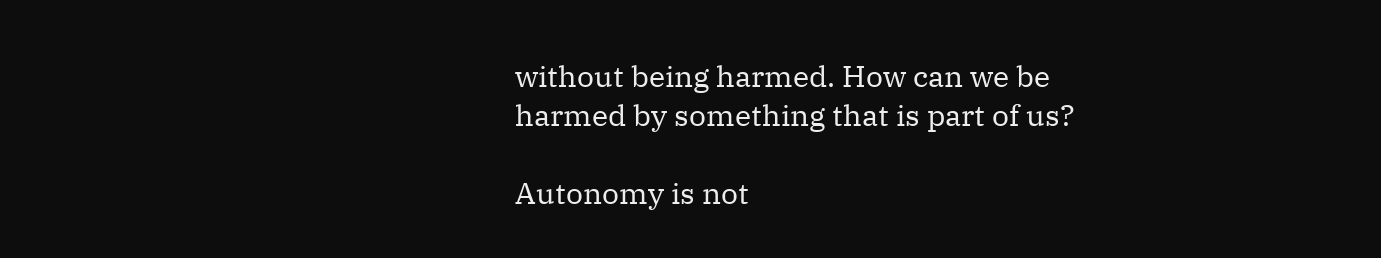without being harmed. How can we be harmed by something that is part of us?

Autonomy is not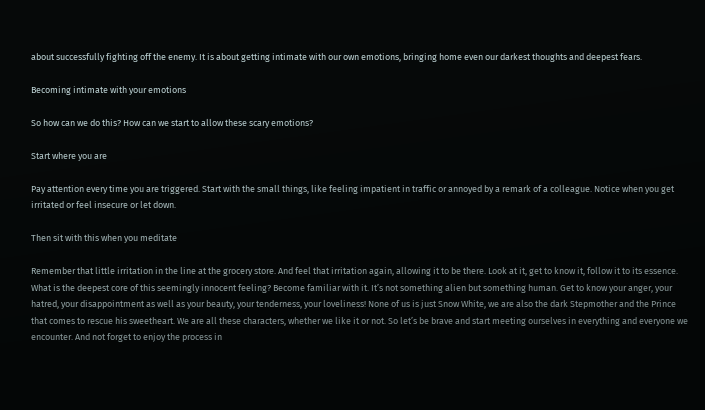about successfully fighting off the enemy. It is about getting intimate with our own emotions, bringing home even our darkest thoughts and deepest fears.

Becoming intimate with your emotions

So how can we do this? How can we start to allow these scary emotions?

Start where you are

Pay attention every time you are triggered. Start with the small things, like feeling impatient in traffic or annoyed by a remark of a colleague. Notice when you get irritated or feel insecure or let down.

Then sit with this when you meditate

Remember that little irritation in the line at the grocery store. And feel that irritation again, allowing it to be there. Look at it, get to know it, follow it to its essence. What is the deepest core of this seemingly innocent feeling? Become familiar with it. It’s not something alien but something human. Get to know your anger, your hatred, your disappointment as well as your beauty, your tenderness, your loveliness! None of us is just Snow White, we are also the dark Stepmother and the Prince that comes to rescue his sweetheart. We are all these characters, whether we like it or not. So let’s be brave and start meeting ourselves in everything and everyone we encounter. And not forget to enjoy the process in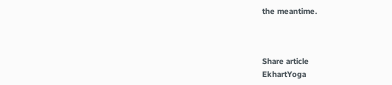the meantime.



Share article
EkhartYoga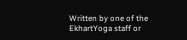Written by one of the EkhartYoga staff or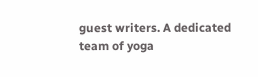guest writers. A dedicated team of yoga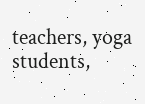teachers, yoga students,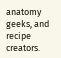anatomy geeks, and recipe creators.